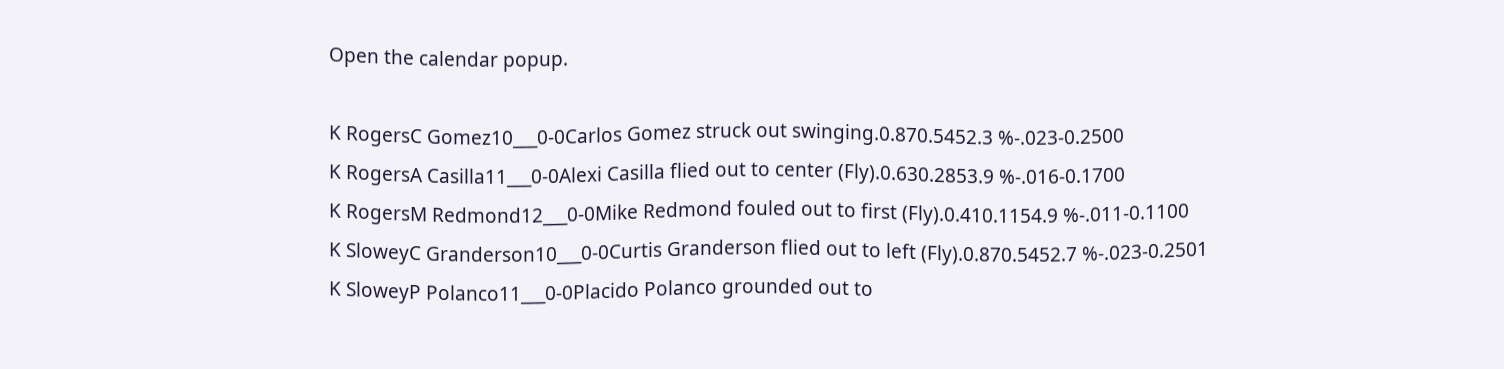Open the calendar popup.

K RogersC Gomez10___0-0Carlos Gomez struck out swinging.0.870.5452.3 %-.023-0.2500
K RogersA Casilla11___0-0Alexi Casilla flied out to center (Fly).0.630.2853.9 %-.016-0.1700
K RogersM Redmond12___0-0Mike Redmond fouled out to first (Fly).0.410.1154.9 %-.011-0.1100
K SloweyC Granderson10___0-0Curtis Granderson flied out to left (Fly).0.870.5452.7 %-.023-0.2501
K SloweyP Polanco11___0-0Placido Polanco grounded out to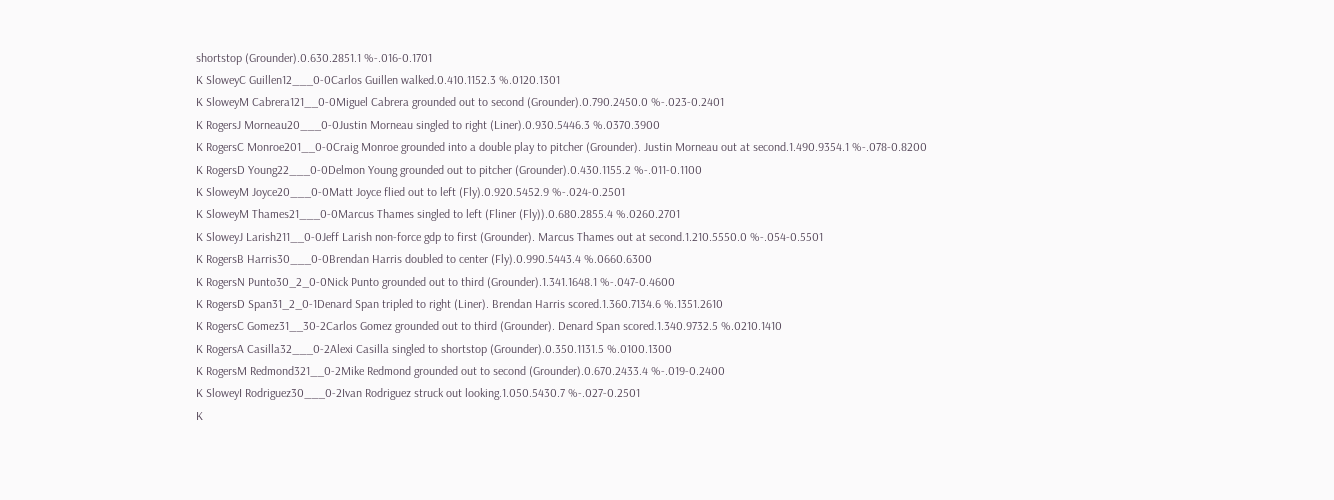shortstop (Grounder).0.630.2851.1 %-.016-0.1701
K SloweyC Guillen12___0-0Carlos Guillen walked.0.410.1152.3 %.0120.1301
K SloweyM Cabrera121__0-0Miguel Cabrera grounded out to second (Grounder).0.790.2450.0 %-.023-0.2401
K RogersJ Morneau20___0-0Justin Morneau singled to right (Liner).0.930.5446.3 %.0370.3900
K RogersC Monroe201__0-0Craig Monroe grounded into a double play to pitcher (Grounder). Justin Morneau out at second.1.490.9354.1 %-.078-0.8200
K RogersD Young22___0-0Delmon Young grounded out to pitcher (Grounder).0.430.1155.2 %-.011-0.1100
K SloweyM Joyce20___0-0Matt Joyce flied out to left (Fly).0.920.5452.9 %-.024-0.2501
K SloweyM Thames21___0-0Marcus Thames singled to left (Fliner (Fly)).0.680.2855.4 %.0260.2701
K SloweyJ Larish211__0-0Jeff Larish non-force gdp to first (Grounder). Marcus Thames out at second.1.210.5550.0 %-.054-0.5501
K RogersB Harris30___0-0Brendan Harris doubled to center (Fly).0.990.5443.4 %.0660.6300
K RogersN Punto30_2_0-0Nick Punto grounded out to third (Grounder).1.341.1648.1 %-.047-0.4600
K RogersD Span31_2_0-1Denard Span tripled to right (Liner). Brendan Harris scored.1.360.7134.6 %.1351.2610
K RogersC Gomez31__30-2Carlos Gomez grounded out to third (Grounder). Denard Span scored.1.340.9732.5 %.0210.1410
K RogersA Casilla32___0-2Alexi Casilla singled to shortstop (Grounder).0.350.1131.5 %.0100.1300
K RogersM Redmond321__0-2Mike Redmond grounded out to second (Grounder).0.670.2433.4 %-.019-0.2400
K SloweyI Rodriguez30___0-2Ivan Rodriguez struck out looking.1.050.5430.7 %-.027-0.2501
K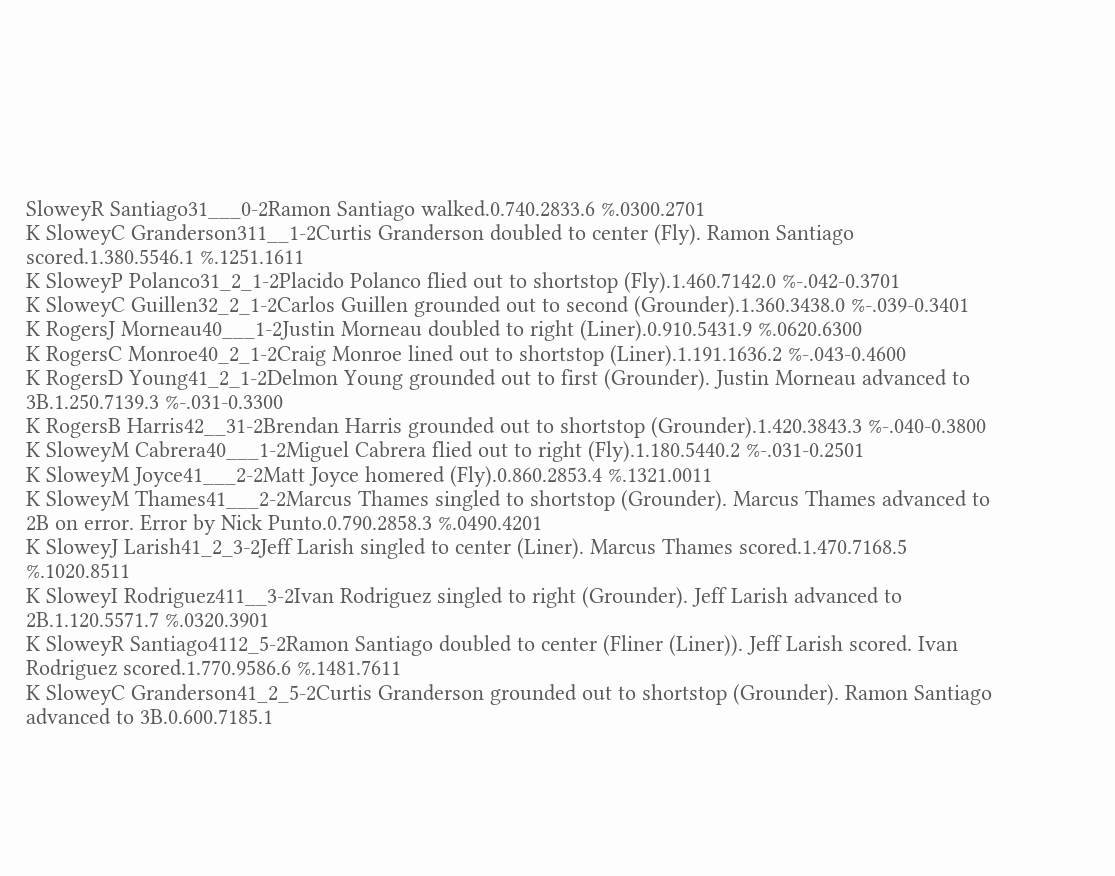SloweyR Santiago31___0-2Ramon Santiago walked.0.740.2833.6 %.0300.2701
K SloweyC Granderson311__1-2Curtis Granderson doubled to center (Fly). Ramon Santiago scored.1.380.5546.1 %.1251.1611
K SloweyP Polanco31_2_1-2Placido Polanco flied out to shortstop (Fly).1.460.7142.0 %-.042-0.3701
K SloweyC Guillen32_2_1-2Carlos Guillen grounded out to second (Grounder).1.360.3438.0 %-.039-0.3401
K RogersJ Morneau40___1-2Justin Morneau doubled to right (Liner).0.910.5431.9 %.0620.6300
K RogersC Monroe40_2_1-2Craig Monroe lined out to shortstop (Liner).1.191.1636.2 %-.043-0.4600
K RogersD Young41_2_1-2Delmon Young grounded out to first (Grounder). Justin Morneau advanced to 3B.1.250.7139.3 %-.031-0.3300
K RogersB Harris42__31-2Brendan Harris grounded out to shortstop (Grounder).1.420.3843.3 %-.040-0.3800
K SloweyM Cabrera40___1-2Miguel Cabrera flied out to right (Fly).1.180.5440.2 %-.031-0.2501
K SloweyM Joyce41___2-2Matt Joyce homered (Fly).0.860.2853.4 %.1321.0011
K SloweyM Thames41___2-2Marcus Thames singled to shortstop (Grounder). Marcus Thames advanced to 2B on error. Error by Nick Punto.0.790.2858.3 %.0490.4201
K SloweyJ Larish41_2_3-2Jeff Larish singled to center (Liner). Marcus Thames scored.1.470.7168.5 %.1020.8511
K SloweyI Rodriguez411__3-2Ivan Rodriguez singled to right (Grounder). Jeff Larish advanced to 2B.1.120.5571.7 %.0320.3901
K SloweyR Santiago4112_5-2Ramon Santiago doubled to center (Fliner (Liner)). Jeff Larish scored. Ivan Rodriguez scored.1.770.9586.6 %.1481.7611
K SloweyC Granderson41_2_5-2Curtis Granderson grounded out to shortstop (Grounder). Ramon Santiago advanced to 3B.0.600.7185.1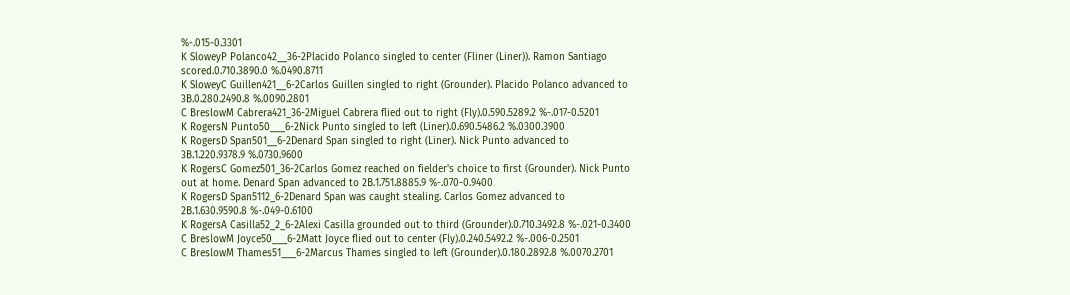%-.015-0.3301
K SloweyP Polanco42__36-2Placido Polanco singled to center (Fliner (Liner)). Ramon Santiago scored.0.710.3890.0 %.0490.8711
K SloweyC Guillen421__6-2Carlos Guillen singled to right (Grounder). Placido Polanco advanced to 3B.0.280.2490.8 %.0090.2801
C BreslowM Cabrera421_36-2Miguel Cabrera flied out to right (Fly).0.590.5289.2 %-.017-0.5201
K RogersN Punto50___6-2Nick Punto singled to left (Liner).0.690.5486.2 %.0300.3900
K RogersD Span501__6-2Denard Span singled to right (Liner). Nick Punto advanced to 3B.1.220.9378.9 %.0730.9600
K RogersC Gomez501_36-2Carlos Gomez reached on fielder's choice to first (Grounder). Nick Punto out at home. Denard Span advanced to 2B.1.751.8885.9 %-.070-0.9400
K RogersD Span5112_6-2Denard Span was caught stealing. Carlos Gomez advanced to 2B.1.630.9590.8 %-.049-0.6100
K RogersA Casilla52_2_6-2Alexi Casilla grounded out to third (Grounder).0.710.3492.8 %-.021-0.3400
C BreslowM Joyce50___6-2Matt Joyce flied out to center (Fly).0.240.5492.2 %-.006-0.2501
C BreslowM Thames51___6-2Marcus Thames singled to left (Grounder).0.180.2892.8 %.0070.2701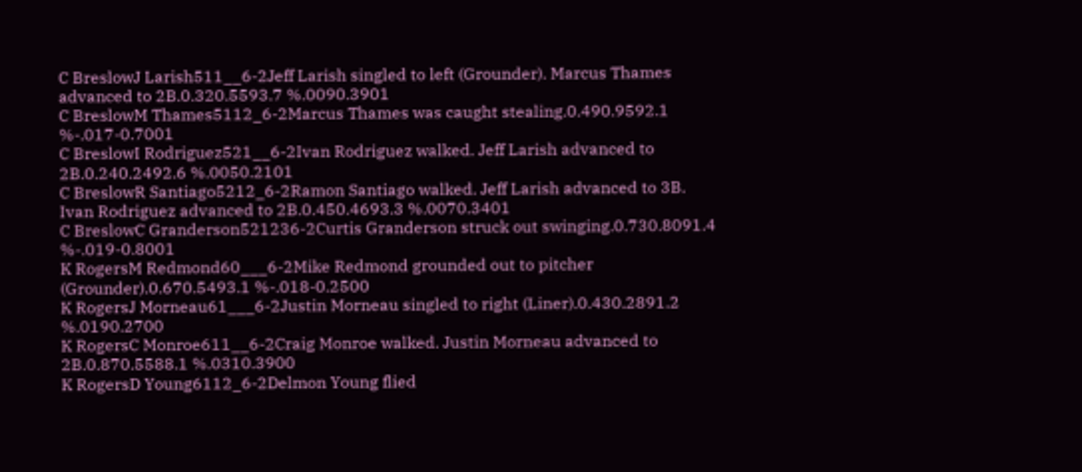C BreslowJ Larish511__6-2Jeff Larish singled to left (Grounder). Marcus Thames advanced to 2B.0.320.5593.7 %.0090.3901
C BreslowM Thames5112_6-2Marcus Thames was caught stealing.0.490.9592.1 %-.017-0.7001
C BreslowI Rodriguez521__6-2Ivan Rodriguez walked. Jeff Larish advanced to 2B.0.240.2492.6 %.0050.2101
C BreslowR Santiago5212_6-2Ramon Santiago walked. Jeff Larish advanced to 3B. Ivan Rodriguez advanced to 2B.0.450.4693.3 %.0070.3401
C BreslowC Granderson521236-2Curtis Granderson struck out swinging.0.730.8091.4 %-.019-0.8001
K RogersM Redmond60___6-2Mike Redmond grounded out to pitcher (Grounder).0.670.5493.1 %-.018-0.2500
K RogersJ Morneau61___6-2Justin Morneau singled to right (Liner).0.430.2891.2 %.0190.2700
K RogersC Monroe611__6-2Craig Monroe walked. Justin Morneau advanced to 2B.0.870.5588.1 %.0310.3900
K RogersD Young6112_6-2Delmon Young flied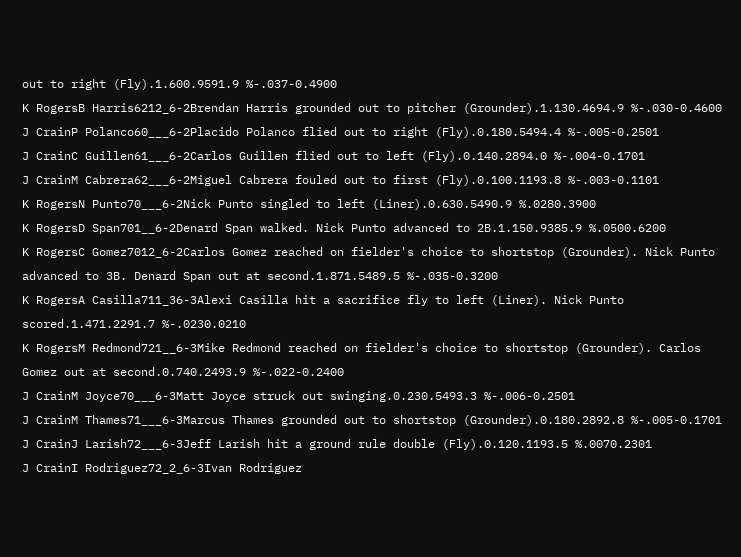out to right (Fly).1.600.9591.9 %-.037-0.4900
K RogersB Harris6212_6-2Brendan Harris grounded out to pitcher (Grounder).1.130.4694.9 %-.030-0.4600
J CrainP Polanco60___6-2Placido Polanco flied out to right (Fly).0.180.5494.4 %-.005-0.2501
J CrainC Guillen61___6-2Carlos Guillen flied out to left (Fly).0.140.2894.0 %-.004-0.1701
J CrainM Cabrera62___6-2Miguel Cabrera fouled out to first (Fly).0.100.1193.8 %-.003-0.1101
K RogersN Punto70___6-2Nick Punto singled to left (Liner).0.630.5490.9 %.0280.3900
K RogersD Span701__6-2Denard Span walked. Nick Punto advanced to 2B.1.150.9385.9 %.0500.6200
K RogersC Gomez7012_6-2Carlos Gomez reached on fielder's choice to shortstop (Grounder). Nick Punto advanced to 3B. Denard Span out at second.1.871.5489.5 %-.035-0.3200
K RogersA Casilla711_36-3Alexi Casilla hit a sacrifice fly to left (Liner). Nick Punto scored.1.471.2291.7 %-.0230.0210
K RogersM Redmond721__6-3Mike Redmond reached on fielder's choice to shortstop (Grounder). Carlos Gomez out at second.0.740.2493.9 %-.022-0.2400
J CrainM Joyce70___6-3Matt Joyce struck out swinging.0.230.5493.3 %-.006-0.2501
J CrainM Thames71___6-3Marcus Thames grounded out to shortstop (Grounder).0.180.2892.8 %-.005-0.1701
J CrainJ Larish72___6-3Jeff Larish hit a ground rule double (Fly).0.120.1193.5 %.0070.2301
J CrainI Rodriguez72_2_6-3Ivan Rodriguez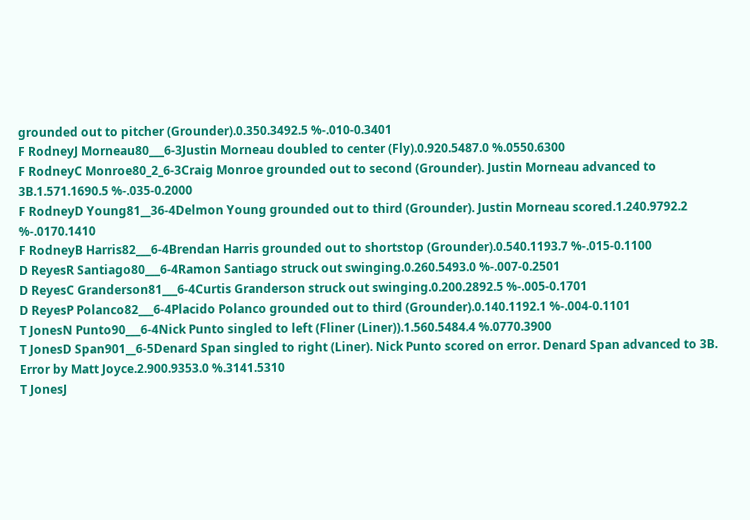grounded out to pitcher (Grounder).0.350.3492.5 %-.010-0.3401
F RodneyJ Morneau80___6-3Justin Morneau doubled to center (Fly).0.920.5487.0 %.0550.6300
F RodneyC Monroe80_2_6-3Craig Monroe grounded out to second (Grounder). Justin Morneau advanced to 3B.1.571.1690.5 %-.035-0.2000
F RodneyD Young81__36-4Delmon Young grounded out to third (Grounder). Justin Morneau scored.1.240.9792.2 %-.0170.1410
F RodneyB Harris82___6-4Brendan Harris grounded out to shortstop (Grounder).0.540.1193.7 %-.015-0.1100
D ReyesR Santiago80___6-4Ramon Santiago struck out swinging.0.260.5493.0 %-.007-0.2501
D ReyesC Granderson81___6-4Curtis Granderson struck out swinging.0.200.2892.5 %-.005-0.1701
D ReyesP Polanco82___6-4Placido Polanco grounded out to third (Grounder).0.140.1192.1 %-.004-0.1101
T JonesN Punto90___6-4Nick Punto singled to left (Fliner (Liner)).1.560.5484.4 %.0770.3900
T JonesD Span901__6-5Denard Span singled to right (Liner). Nick Punto scored on error. Denard Span advanced to 3B. Error by Matt Joyce.2.900.9353.0 %.3141.5310
T JonesJ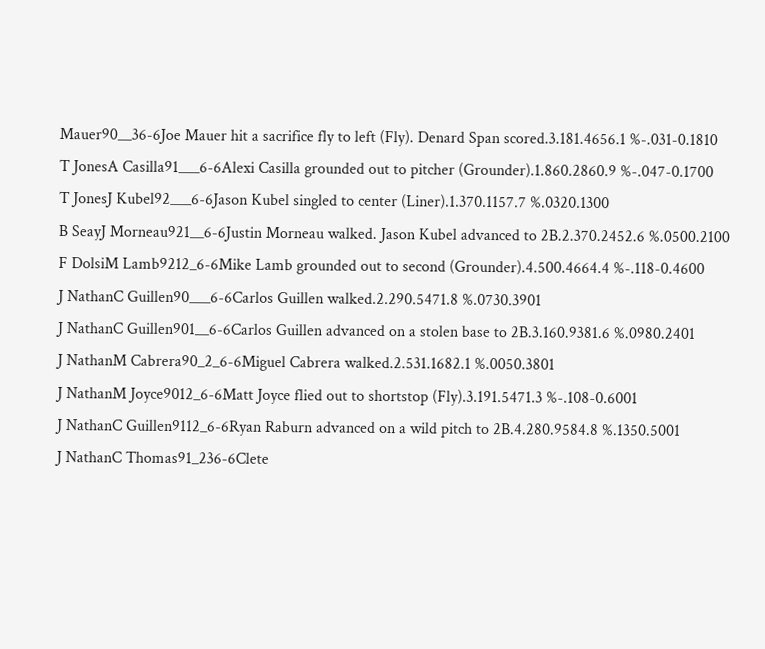Mauer90__36-6Joe Mauer hit a sacrifice fly to left (Fly). Denard Span scored.3.181.4656.1 %-.031-0.1810
T JonesA Casilla91___6-6Alexi Casilla grounded out to pitcher (Grounder).1.860.2860.9 %-.047-0.1700
T JonesJ Kubel92___6-6Jason Kubel singled to center (Liner).1.370.1157.7 %.0320.1300
B SeayJ Morneau921__6-6Justin Morneau walked. Jason Kubel advanced to 2B.2.370.2452.6 %.0500.2100
F DolsiM Lamb9212_6-6Mike Lamb grounded out to second (Grounder).4.500.4664.4 %-.118-0.4600
J NathanC Guillen90___6-6Carlos Guillen walked.2.290.5471.8 %.0730.3901
J NathanC Guillen901__6-6Carlos Guillen advanced on a stolen base to 2B.3.160.9381.6 %.0980.2401
J NathanM Cabrera90_2_6-6Miguel Cabrera walked.2.531.1682.1 %.0050.3801
J NathanM Joyce9012_6-6Matt Joyce flied out to shortstop (Fly).3.191.5471.3 %-.108-0.6001
J NathanC Guillen9112_6-6Ryan Raburn advanced on a wild pitch to 2B.4.280.9584.8 %.1350.5001
J NathanC Thomas91_236-6Clete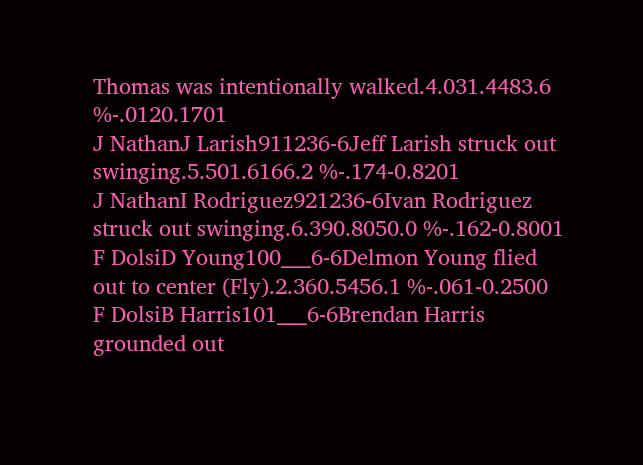Thomas was intentionally walked.4.031.4483.6 %-.0120.1701
J NathanJ Larish911236-6Jeff Larish struck out swinging.5.501.6166.2 %-.174-0.8201
J NathanI Rodriguez921236-6Ivan Rodriguez struck out swinging.6.390.8050.0 %-.162-0.8001
F DolsiD Young100___6-6Delmon Young flied out to center (Fly).2.360.5456.1 %-.061-0.2500
F DolsiB Harris101___6-6Brendan Harris grounded out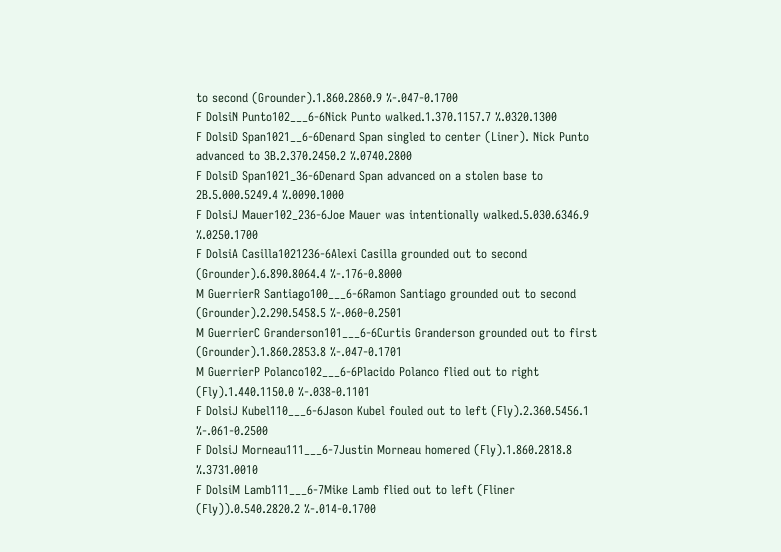to second (Grounder).1.860.2860.9 %-.047-0.1700
F DolsiN Punto102___6-6Nick Punto walked.1.370.1157.7 %.0320.1300
F DolsiD Span1021__6-6Denard Span singled to center (Liner). Nick Punto advanced to 3B.2.370.2450.2 %.0740.2800
F DolsiD Span1021_36-6Denard Span advanced on a stolen base to 2B.5.000.5249.4 %.0090.1000
F DolsiJ Mauer102_236-6Joe Mauer was intentionally walked.5.030.6346.9 %.0250.1700
F DolsiA Casilla1021236-6Alexi Casilla grounded out to second (Grounder).6.890.8064.4 %-.176-0.8000
M GuerrierR Santiago100___6-6Ramon Santiago grounded out to second (Grounder).2.290.5458.5 %-.060-0.2501
M GuerrierC Granderson101___6-6Curtis Granderson grounded out to first (Grounder).1.860.2853.8 %-.047-0.1701
M GuerrierP Polanco102___6-6Placido Polanco flied out to right (Fly).1.440.1150.0 %-.038-0.1101
F DolsiJ Kubel110___6-6Jason Kubel fouled out to left (Fly).2.360.5456.1 %-.061-0.2500
F DolsiJ Morneau111___6-7Justin Morneau homered (Fly).1.860.2818.8 %.3731.0010
F DolsiM Lamb111___6-7Mike Lamb flied out to left (Fliner (Fly)).0.540.2820.2 %-.014-0.1700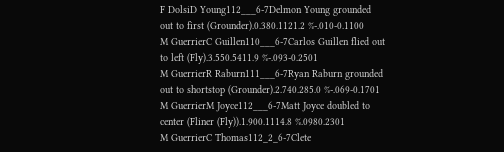F DolsiD Young112___6-7Delmon Young grounded out to first (Grounder).0.380.1121.2 %-.010-0.1100
M GuerrierC Guillen110___6-7Carlos Guillen flied out to left (Fly).3.550.5411.9 %-.093-0.2501
M GuerrierR Raburn111___6-7Ryan Raburn grounded out to shortstop (Grounder).2.740.285.0 %-.069-0.1701
M GuerrierM Joyce112___6-7Matt Joyce doubled to center (Fliner (Fly)).1.900.1114.8 %.0980.2301
M GuerrierC Thomas112_2_6-7Clete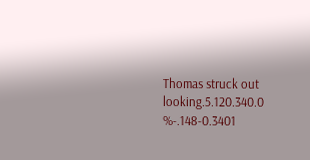Thomas struck out looking.5.120.340.0 %-.148-0.3401